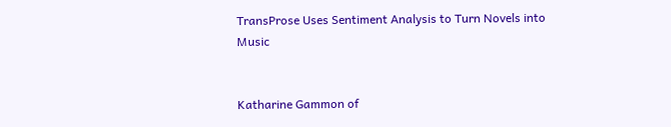TransProse Uses Sentiment Analysis to Turn Novels into Music


Katharine Gammon of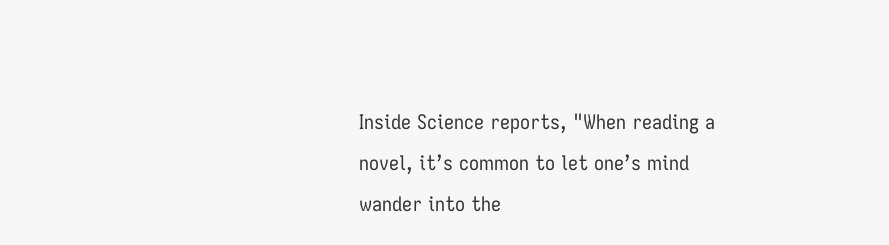Inside Science reports, "When reading a novel, it’s common to let one’s mind wander into the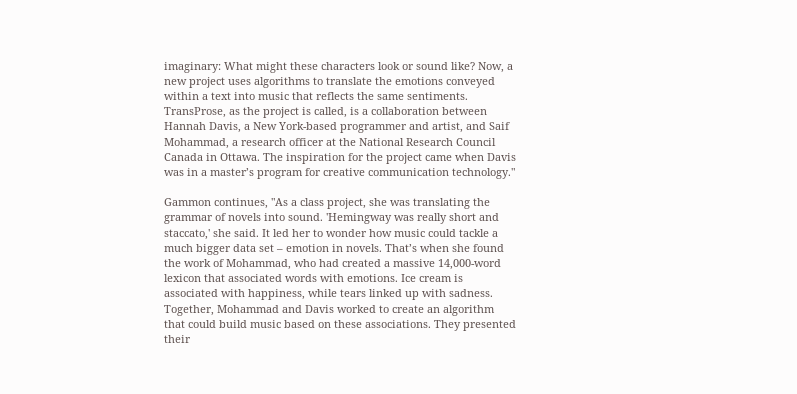imaginary: What might these characters look or sound like? Now, a new project uses algorithms to translate the emotions conveyed within a text into music that reflects the same sentiments. TransProse, as the project is called, is a collaboration between Hannah Davis, a New York-based programmer and artist, and Saif Mohammad, a research officer at the National Research Council Canada in Ottawa. The inspiration for the project came when Davis was in a master’s program for creative communication technology."

Gammon continues, "As a class project, she was translating the grammar of novels into sound. 'Hemingway was really short and staccato,' she said. It led her to wonder how music could tackle a much bigger data set – emotion in novels. That’s when she found the work of Mohammad, who had created a massive 14,000-word lexicon that associated words with emotions. Ice cream is associated with happiness, while tears linked up with sadness. Together, Mohammad and Davis worked to create an algorithm that could build music based on these associations. They presented their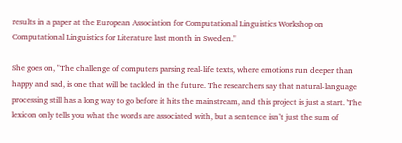results in a paper at the European Association for Computational Linguistics Workshop on Computational Linguistics for Literature last month in Sweden."

She goes on, "The challenge of computers parsing real-life texts, where emotions run deeper than happy and sad, is one that will be tackled in the future. The researchers say that natural-language processing still has a long way to go before it hits the mainstream, and this project is just a start. 'The lexicon only tells you what the words are associated with, but a sentence isn’t just the sum of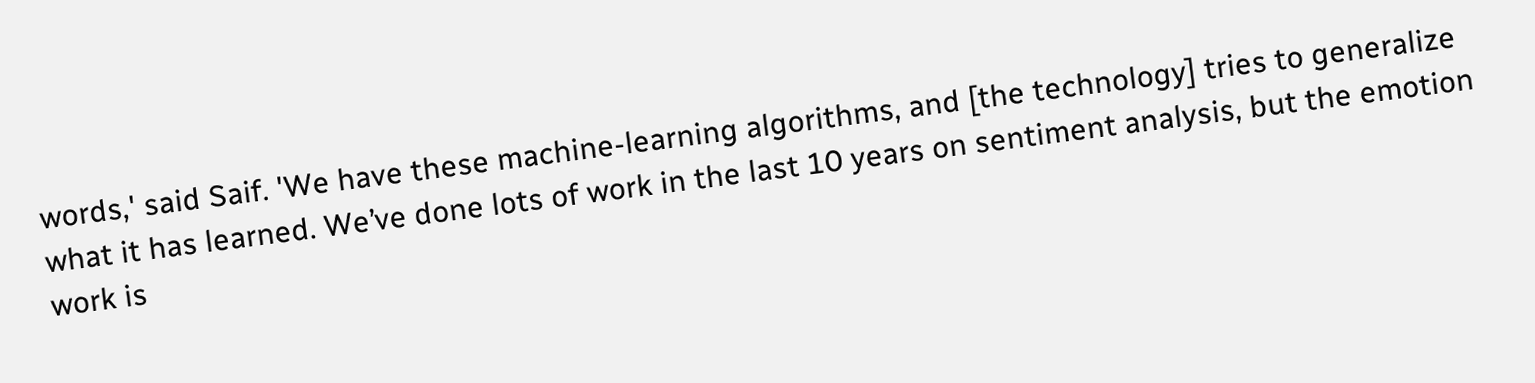words,' said Saif. 'We have these machine-learning algorithms, and [the technology] tries to generalize what it has learned. We’ve done lots of work in the last 10 years on sentiment analysis, but the emotion work is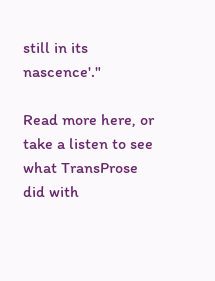still in its nascence'."

Read more here, or take a listen to see what TransProse did with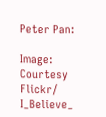Peter Pan:

Image: Courtesy Flickr/ I_Believe_